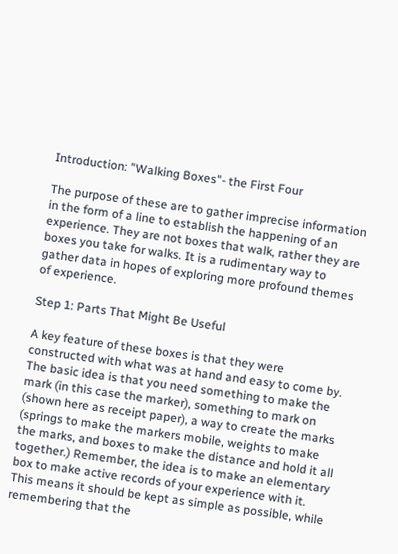Introduction: "Walking Boxes"- the First Four

The purpose of these are to gather imprecise information in the form of a line to establish the happening of an experience. They are not boxes that walk, rather they are boxes you take for walks. It is a rudimentary way to gather data in hopes of exploring more profound themes of experience.

Step 1: Parts That Might Be Useful

A key feature of these boxes is that they were constructed with what was at hand and easy to come by. The basic idea is that you need something to make the mark (in this case the marker), something to mark on (shown here as receipt paper), a way to create the marks (springs to make the markers mobile, weights to make the marks, and boxes to make the distance and hold it all together.) Remember, the idea is to make an elementary box to make active records of your experience with it. This means it should be kept as simple as possible, while remembering that the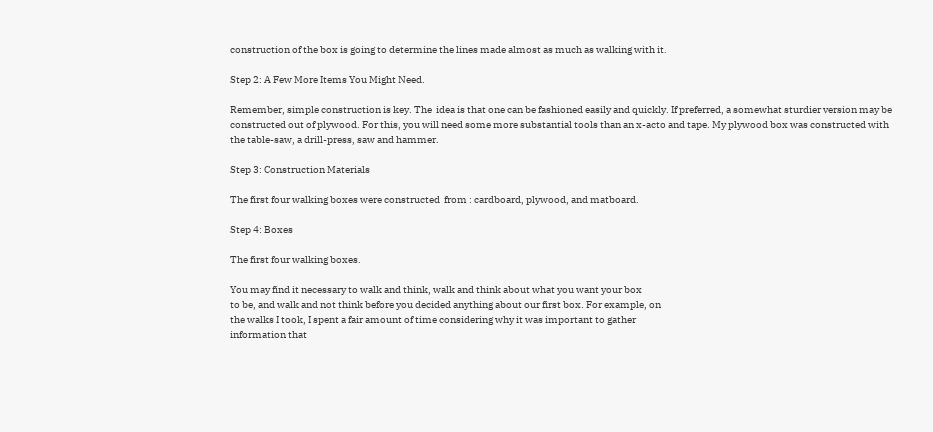construction of the box is going to determine the lines made almost as much as walking with it.

Step 2: A Few More Items You Might Need.

Remember, simple construction is key. The  idea is that one can be fashioned easily and quickly. If preferred, a somewhat sturdier version may be constructed out of plywood. For this, you will need some more substantial tools than an x-acto and tape. My plywood box was constructed with the table-saw, a drill-press, saw and hammer.

Step 3: Construction Materials

The first four walking boxes were constructed  from : cardboard, plywood, and matboard.

Step 4: Boxes

The first four walking boxes.

You may find it necessary to walk and think, walk and think about what you want your box
to be, and walk and not think before you decided anything about our first box. For example, on
the walks I took, I spent a fair amount of time considering why it was important to gather
information that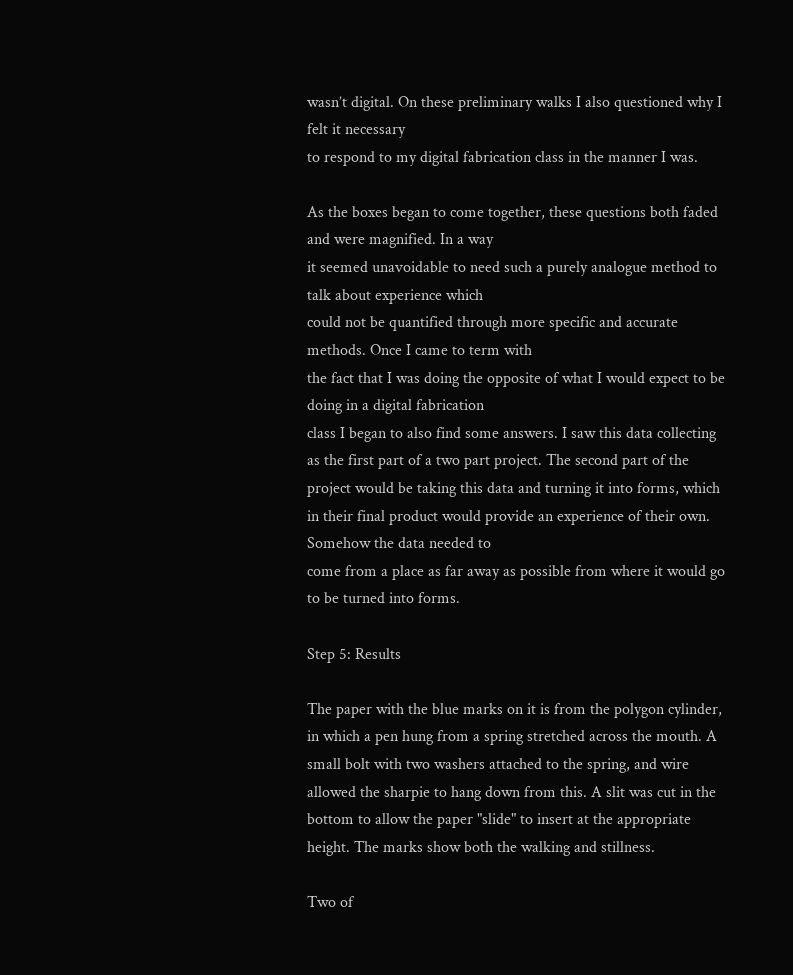wasn’t digital. On these preliminary walks I also questioned why I felt it necessary
to respond to my digital fabrication class in the manner I was.

As the boxes began to come together, these questions both faded and were magnified. In a way
it seemed unavoidable to need such a purely analogue method to talk about experience which
could not be quantified through more specific and accurate methods. Once I came to term with
the fact that I was doing the opposite of what I would expect to be doing in a digital fabrication
class I began to also find some answers. I saw this data collecting
as the first part of a two part project. The second part of the project would be taking this data and turning it into forms, which
in their final product would provide an experience of their own. Somehow the data needed to
come from a place as far away as possible from where it would go to be turned into forms.

Step 5: Results

The paper with the blue marks on it is from the polygon cylinder, in which a pen hung from a spring stretched across the mouth. A small bolt with two washers attached to the spring, and wire allowed the sharpie to hang down from this. A slit was cut in the bottom to allow the paper "slide" to insert at the appropriate height. The marks show both the walking and stillness.

Two of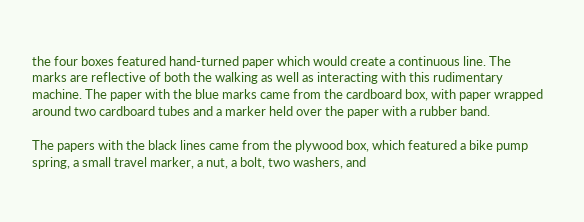the four boxes featured hand-turned paper which would create a continuous line. The marks are reflective of both the walking as well as interacting with this rudimentary machine. The paper with the blue marks came from the cardboard box, with paper wrapped around two cardboard tubes and a marker held over the paper with a rubber band.

The papers with the black lines came from the plywood box, which featured a bike pump spring, a small travel marker, a nut, a bolt, two washers, and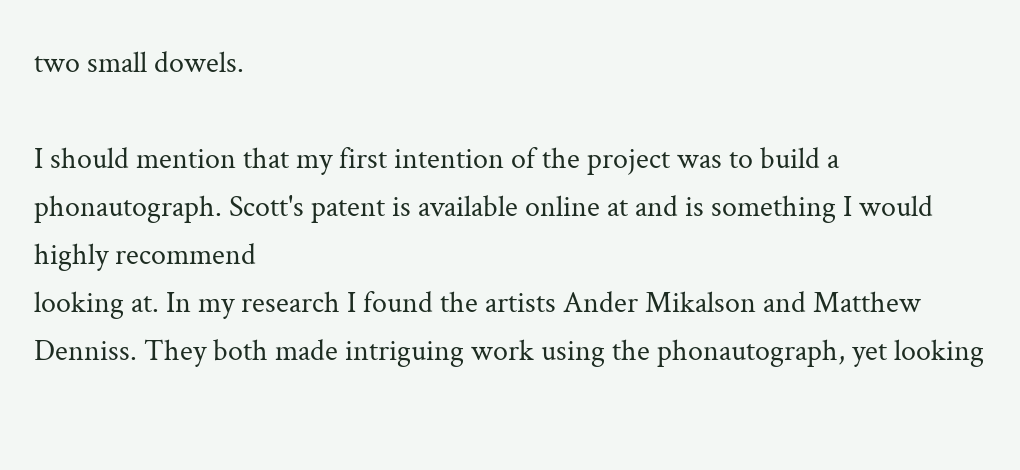two small dowels.

I should mention that my first intention of the project was to build a phonautograph. Scott's patent is available online at and is something I would highly recommend
looking at. In my research I found the artists Ander Mikalson and Matthew Denniss. They both made intriguing work using the phonautograph, yet looking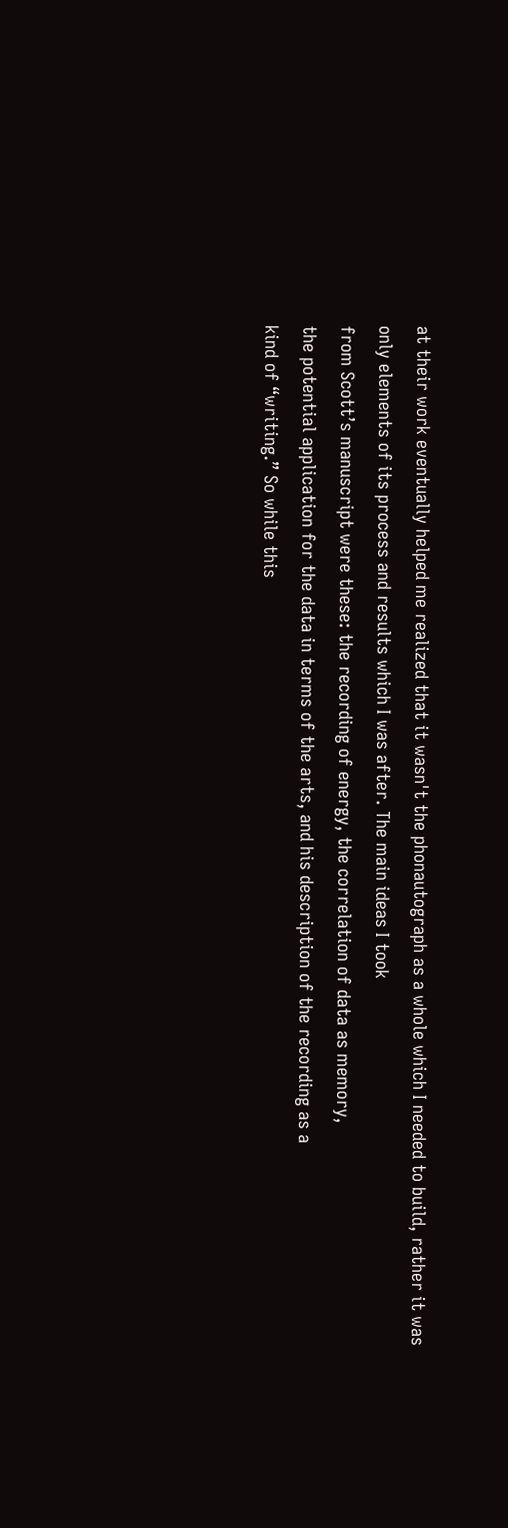at their work eventually helped me realized that it wasn't the phonautograph as a whole which I needed to build, rather it was only elements of its process and results which I was after. The main ideas I took
from Scott’s manuscript were these: the recording of energy, the correlation of data as memory,
the potential application for the data in terms of the arts, and his description of the recording as a
kind of “writing.” So while this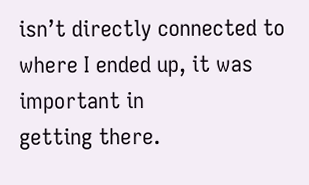isn’t directly connected to where I ended up, it was important in
getting there.